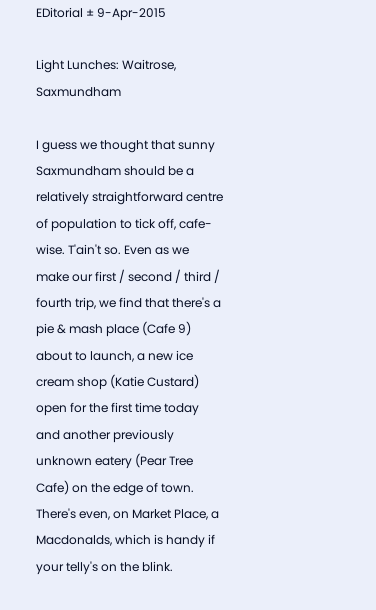EDitorial ± 9-Apr-2015

Light Lunches: Waitrose, Saxmundham

I guess we thought that sunny Saxmundham should be a relatively straightforward centre of population to tick off, cafe-wise. T'ain't so. Even as we make our first / second / third / fourth trip, we find that there's a pie & mash place (Cafe 9) about to launch, a new ice cream shop (Katie Custard) open for the first time today and another previously unknown eatery (Pear Tree Cafe) on the edge of town. There's even, on Market Place, a Macdonalds, which is handy if your telly's on the blink.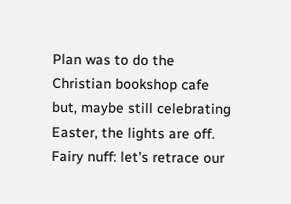Plan was to do the Christian bookshop cafe but, maybe still celebrating Easter, the lights are off. Fairy nuff: let's retrace our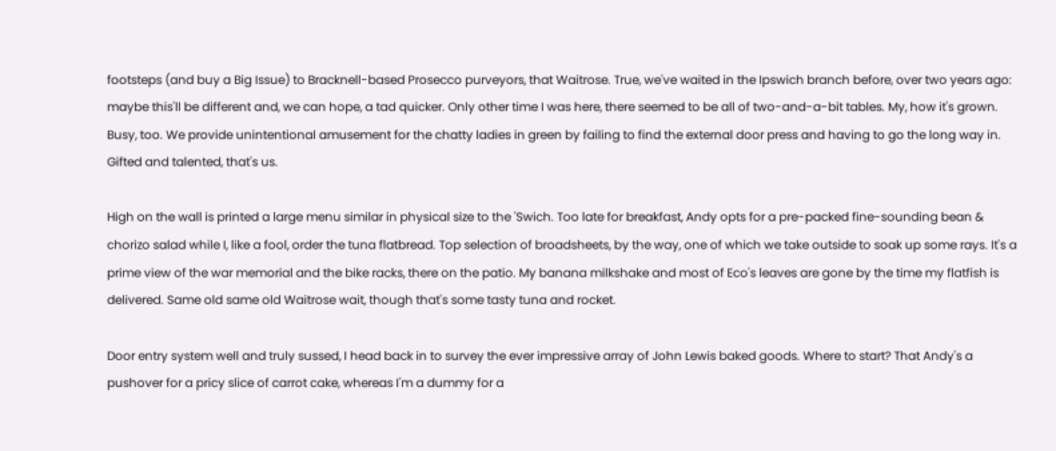footsteps (and buy a Big Issue) to Bracknell-based Prosecco purveyors, that Waitrose. True, we've waited in the Ipswich branch before, over two years ago: maybe this'll be different and, we can hope, a tad quicker. Only other time I was here, there seemed to be all of two-and-a-bit tables. My, how it's grown. Busy, too. We provide unintentional amusement for the chatty ladies in green by failing to find the external door press and having to go the long way in. Gifted and talented, that's us.

High on the wall is printed a large menu similar in physical size to the 'Swich. Too late for breakfast, Andy opts for a pre-packed fine-sounding bean & chorizo salad while I, like a fool, order the tuna flatbread. Top selection of broadsheets, by the way, one of which we take outside to soak up some rays. It's a prime view of the war memorial and the bike racks, there on the patio. My banana milkshake and most of Eco's leaves are gone by the time my flatfish is delivered. Same old same old Waitrose wait, though that's some tasty tuna and rocket.

Door entry system well and truly sussed, I head back in to survey the ever impressive array of John Lewis baked goods. Where to start? That Andy's a pushover for a pricy slice of carrot cake, whereas I'm a dummy for a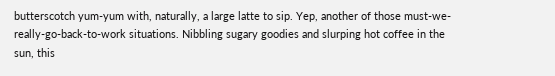butterscotch yum-yum with, naturally, a large latte to sip. Yep, another of those must-we-really-go-back-to-work situations. Nibbling sugary goodies and slurping hot coffee in the sun, this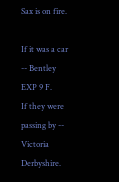Sax is on fire.

If it was a car -- Bentley EXP 9 F.
If they were passing by -- Victoria Derbyshire.